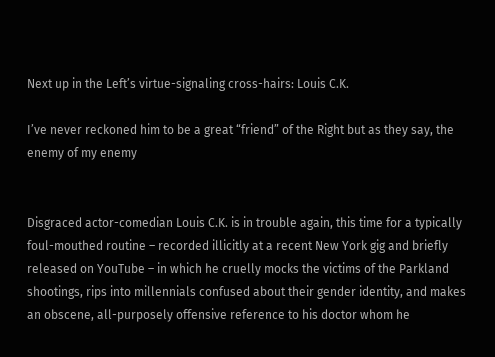Next up in the Left’s virtue-signaling cross-hairs: Louis C.K.

I’ve never reckoned him to be a great “friend” of the Right but as they say, the enemy of my enemy


Disgraced actor-comedian Louis C.K. is in trouble again, this time for a typically foul-mouthed routine – recorded illicitly at a recent New York gig and briefly released on YouTube – in which he cruelly mocks the victims of the Parkland shootings, rips into millennials confused about their gender identity, and makes an obscene, all-purposely offensive reference to his doctor whom he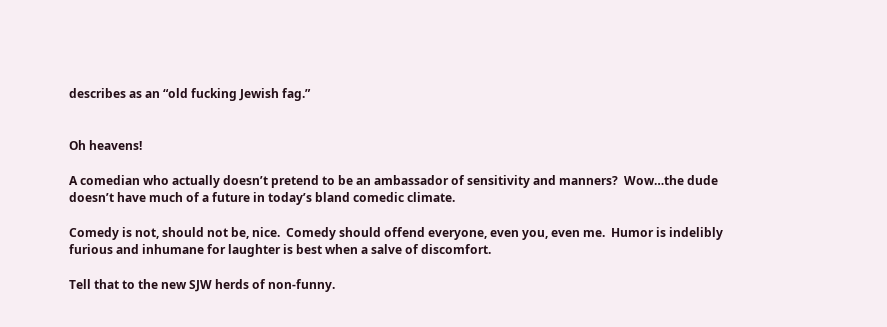describes as an “old fucking Jewish fag.”


Oh heavens!

A comedian who actually doesn’t pretend to be an ambassador of sensitivity and manners?  Wow…the dude doesn’t have much of a future in today’s bland comedic climate.

Comedy is not, should not be, nice.  Comedy should offend everyone, even you, even me.  Humor is indelibly furious and inhumane for laughter is best when a salve of discomfort.

Tell that to the new SJW herds of non-funny.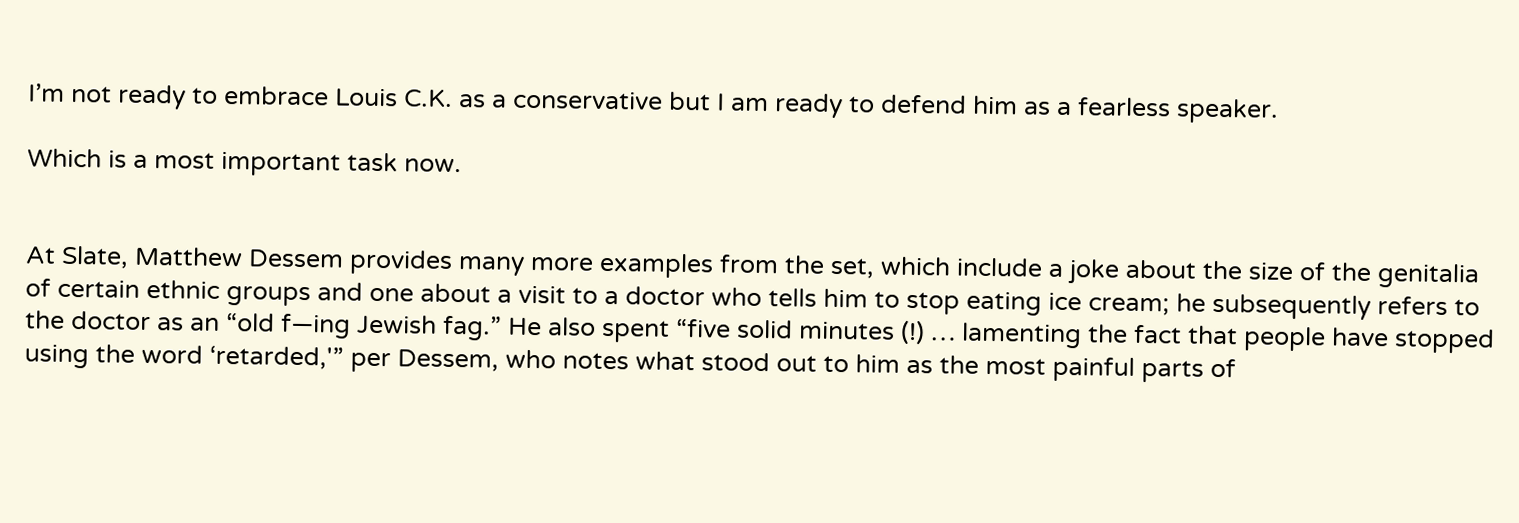I’m not ready to embrace Louis C.K. as a conservative but I am ready to defend him as a fearless speaker.

Which is a most important task now.


At Slate, Matthew Dessem provides many more examples from the set, which include a joke about the size of the genitalia of certain ethnic groups and one about a visit to a doctor who tells him to stop eating ice cream; he subsequently refers to the doctor as an “old f—ing Jewish fag.” He also spent “five solid minutes (!) … lamenting the fact that people have stopped using the word ‘retarded,'” per Dessem, who notes what stood out to him as the most painful parts of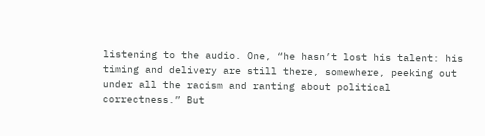listening to the audio. One, “he hasn’t lost his talent: his timing and delivery are still there, somewhere, peeking out under all the racism and ranting about political correctness.” But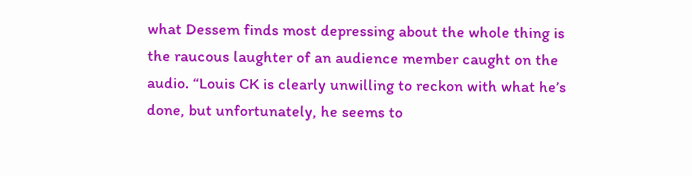what Dessem finds most depressing about the whole thing is the raucous laughter of an audience member caught on the audio. “Louis CK is clearly unwilling to reckon with what he’s done, but unfortunately, he seems to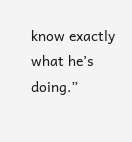know exactly what he’s doing.”